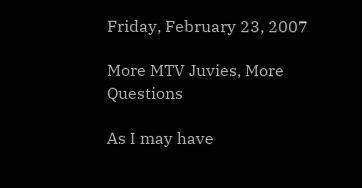Friday, February 23, 2007

More MTV Juvies, More Questions

As I may have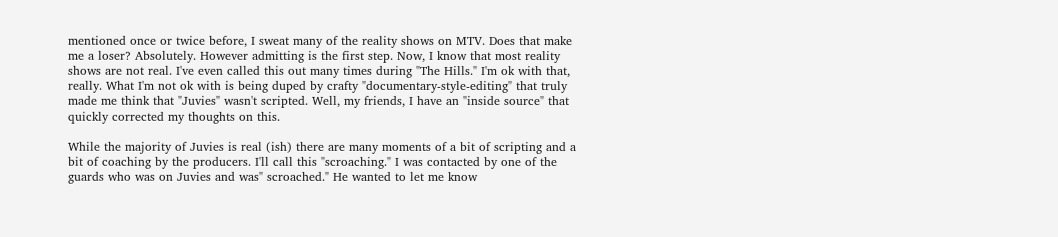mentioned once or twice before, I sweat many of the reality shows on MTV. Does that make me a loser? Absolutely. However admitting is the first step. Now, I know that most reality shows are not real. I've even called this out many times during "The Hills." I'm ok with that, really. What I'm not ok with is being duped by crafty "documentary-style-editing" that truly made me think that "Juvies" wasn't scripted. Well, my friends, I have an "inside source" that quickly corrected my thoughts on this.

While the majority of Juvies is real (ish) there are many moments of a bit of scripting and a bit of coaching by the producers. I'll call this "scroaching." I was contacted by one of the guards who was on Juvies and was" scroached." He wanted to let me know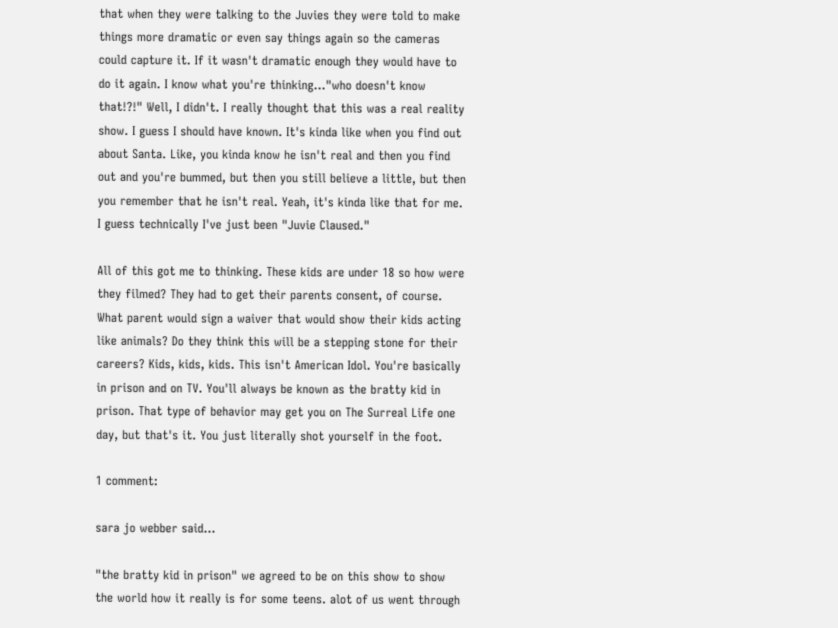that when they were talking to the Juvies they were told to make things more dramatic or even say things again so the cameras could capture it. If it wasn't dramatic enough they would have to do it again. I know what you're thinking..."who doesn't know that!?!" Well, I didn't. I really thought that this was a real reality show. I guess I should have known. It's kinda like when you find out about Santa. Like, you kinda know he isn't real and then you find out and you're bummed, but then you still believe a little, but then you remember that he isn't real. Yeah, it's kinda like that for me. I guess technically I've just been "Juvie Claused."

All of this got me to thinking. These kids are under 18 so how were they filmed? They had to get their parents consent, of course. What parent would sign a waiver that would show their kids acting like animals? Do they think this will be a stepping stone for their careers? Kids, kids, kids. This isn't American Idol. You're basically in prison and on TV. You'll always be known as the bratty kid in prison. That type of behavior may get you on The Surreal Life one day, but that's it. You just literally shot yourself in the foot.

1 comment:

sara jo webber said...

"the bratty kid in prison" we agreed to be on this show to show the world how it really is for some teens. alot of us went through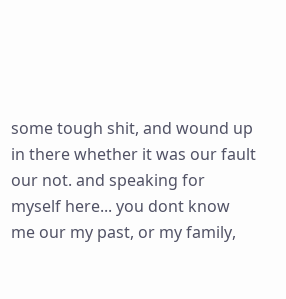some tough shit, and wound up in there whether it was our fault our not. and speaking for myself here... you dont know me our my past, or my family,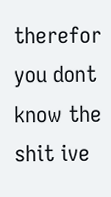therefor you dont know the shit ive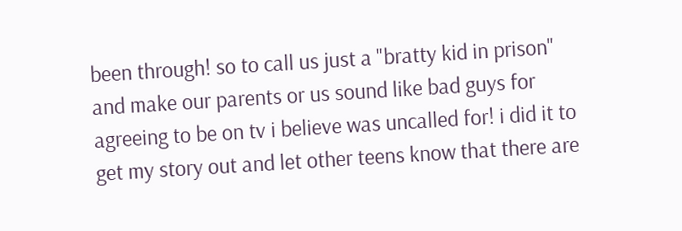been through! so to call us just a "bratty kid in prison" and make our parents or us sound like bad guys for agreeing to be on tv i believe was uncalled for! i did it to get my story out and let other teens know that there are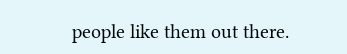people like them out there.